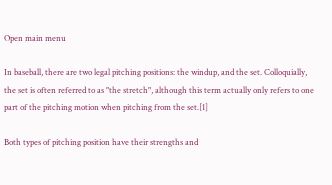Open main menu

In baseball, there are two legal pitching positions: the windup, and the set. Colloquially, the set is often referred to as "the stretch", although this term actually only refers to one part of the pitching motion when pitching from the set.[1]

Both types of pitching position have their strengths and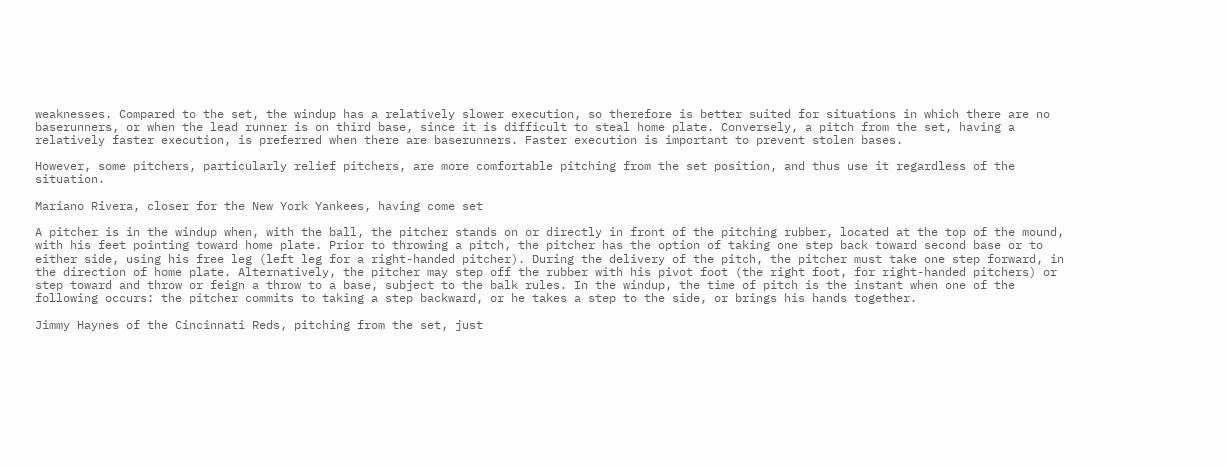weaknesses. Compared to the set, the windup has a relatively slower execution, so therefore is better suited for situations in which there are no baserunners, or when the lead runner is on third base, since it is difficult to steal home plate. Conversely, a pitch from the set, having a relatively faster execution, is preferred when there are baserunners. Faster execution is important to prevent stolen bases.

However, some pitchers, particularly relief pitchers, are more comfortable pitching from the set position, and thus use it regardless of the situation.

Mariano Rivera, closer for the New York Yankees, having come set

A pitcher is in the windup when, with the ball, the pitcher stands on or directly in front of the pitching rubber, located at the top of the mound, with his feet pointing toward home plate. Prior to throwing a pitch, the pitcher has the option of taking one step back toward second base or to either side, using his free leg (left leg for a right-handed pitcher). During the delivery of the pitch, the pitcher must take one step forward, in the direction of home plate. Alternatively, the pitcher may step off the rubber with his pivot foot (the right foot, for right-handed pitchers) or step toward and throw or feign a throw to a base, subject to the balk rules. In the windup, the time of pitch is the instant when one of the following occurs: the pitcher commits to taking a step backward, or he takes a step to the side, or brings his hands together.

Jimmy Haynes of the Cincinnati Reds, pitching from the set, just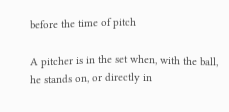before the time of pitch

A pitcher is in the set when, with the ball, he stands on, or directly in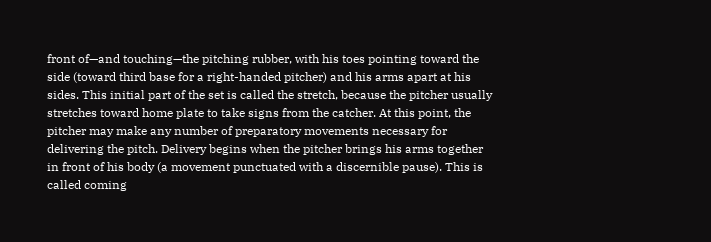front of—and touching—the pitching rubber, with his toes pointing toward the side (toward third base for a right-handed pitcher) and his arms apart at his sides. This initial part of the set is called the stretch, because the pitcher usually stretches toward home plate to take signs from the catcher. At this point, the pitcher may make any number of preparatory movements necessary for delivering the pitch. Delivery begins when the pitcher brings his arms together in front of his body (a movement punctuated with a discernible pause). This is called coming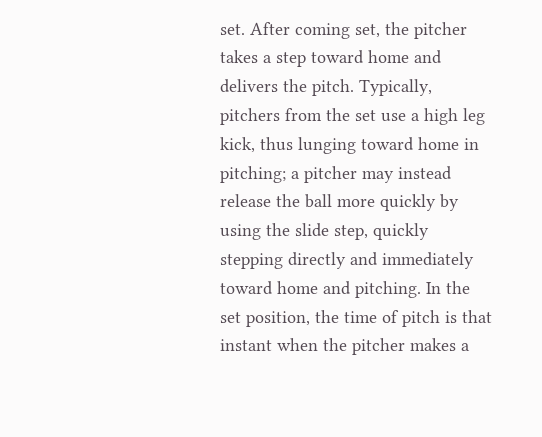set. After coming set, the pitcher takes a step toward home and delivers the pitch. Typically, pitchers from the set use a high leg kick, thus lunging toward home in pitching; a pitcher may instead release the ball more quickly by using the slide step, quickly stepping directly and immediately toward home and pitching. In the set position, the time of pitch is that instant when the pitcher makes a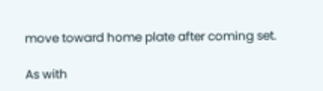move toward home plate after coming set.

As with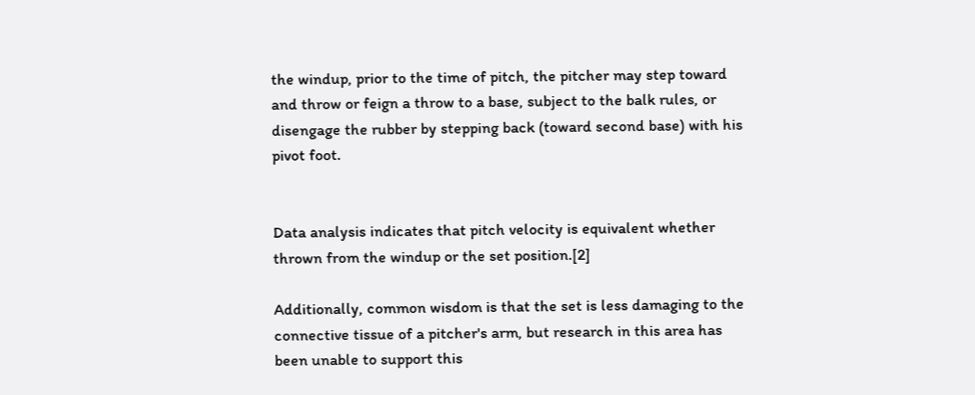the windup, prior to the time of pitch, the pitcher may step toward and throw or feign a throw to a base, subject to the balk rules, or disengage the rubber by stepping back (toward second base) with his pivot foot.


Data analysis indicates that pitch velocity is equivalent whether thrown from the windup or the set position.[2]

Additionally, common wisdom is that the set is less damaging to the connective tissue of a pitcher's arm, but research in this area has been unable to support this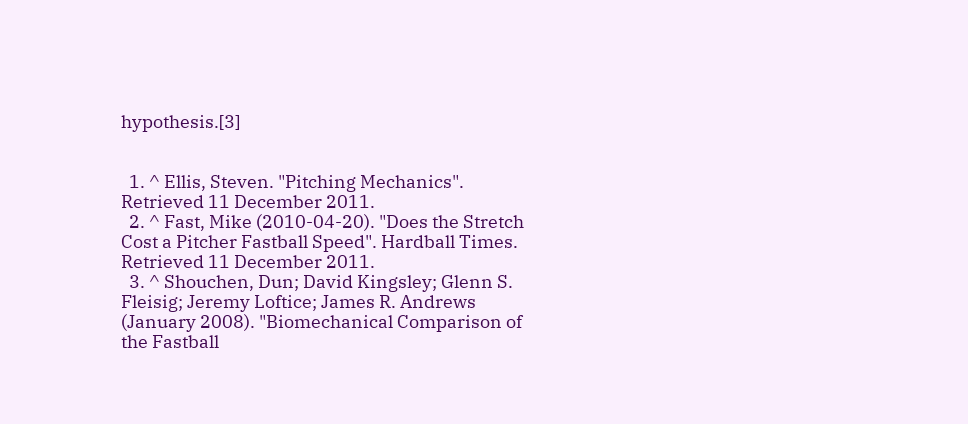hypothesis.[3]


  1. ^ Ellis, Steven. "Pitching Mechanics". Retrieved 11 December 2011.
  2. ^ Fast, Mike (2010-04-20). "Does the Stretch Cost a Pitcher Fastball Speed". Hardball Times. Retrieved 11 December 2011.
  3. ^ Shouchen, Dun; David Kingsley; Glenn S. Fleisig; Jeremy Loftice; James R. Andrews (January 2008). "Biomechanical Comparison of the Fastball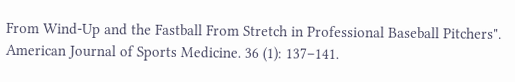From Wind-Up and the Fastball From Stretch in Professional Baseball Pitchers". American Journal of Sports Medicine. 36 (1): 137–141.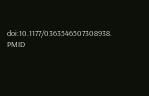doi:10.1177/0363546507308938. PMID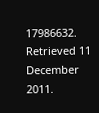17986632. Retrieved 11 December 2011.